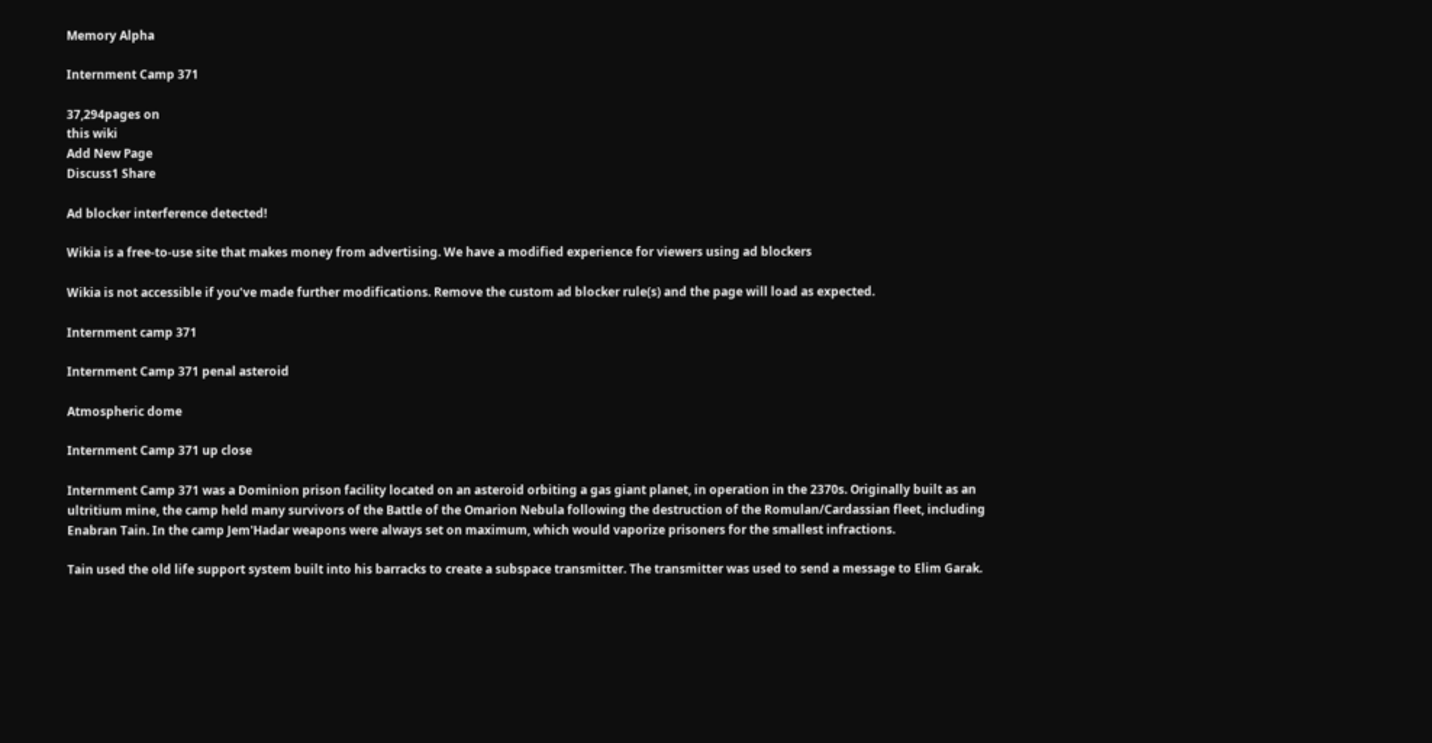Memory Alpha

Internment Camp 371

37,294pages on
this wiki
Add New Page
Discuss1 Share

Ad blocker interference detected!

Wikia is a free-to-use site that makes money from advertising. We have a modified experience for viewers using ad blockers

Wikia is not accessible if you’ve made further modifications. Remove the custom ad blocker rule(s) and the page will load as expected.

Internment camp 371

Internment Camp 371 penal asteroid

Atmospheric dome

Internment Camp 371 up close

Internment Camp 371 was a Dominion prison facility located on an asteroid orbiting a gas giant planet, in operation in the 2370s. Originally built as an ultritium mine, the camp held many survivors of the Battle of the Omarion Nebula following the destruction of the Romulan/Cardassian fleet, including Enabran Tain. In the camp Jem'Hadar weapons were always set on maximum, which would vaporize prisoners for the smallest infractions.

Tain used the old life support system built into his barracks to create a subspace transmitter. The transmitter was used to send a message to Elim Garak.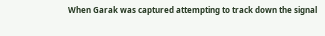When Garak was captured attempting to track down the signal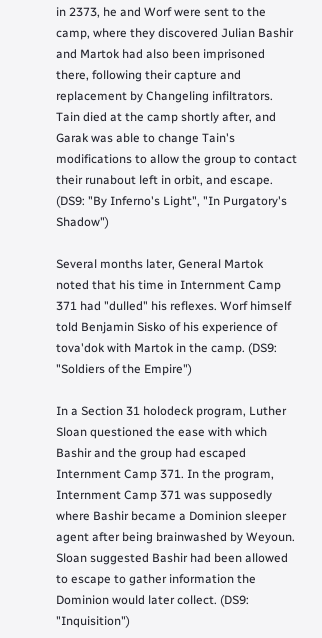in 2373, he and Worf were sent to the camp, where they discovered Julian Bashir and Martok had also been imprisoned there, following their capture and replacement by Changeling infiltrators. Tain died at the camp shortly after, and Garak was able to change Tain's modifications to allow the group to contact their runabout left in orbit, and escape. (DS9: "By Inferno's Light", "In Purgatory's Shadow")

Several months later, General Martok noted that his time in Internment Camp 371 had "dulled" his reflexes. Worf himself told Benjamin Sisko of his experience of tova'dok with Martok in the camp. (DS9: "Soldiers of the Empire")

In a Section 31 holodeck program, Luther Sloan questioned the ease with which Bashir and the group had escaped Internment Camp 371. In the program, Internment Camp 371 was supposedly where Bashir became a Dominion sleeper agent after being brainwashed by Weyoun. Sloan suggested Bashir had been allowed to escape to gather information the Dominion would later collect. (DS9: "Inquisition")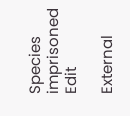Species imprisoned Edit

External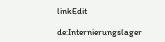linkEdit

de:Internierungslager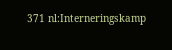371 nl:Interneringskamp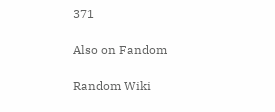371

Also on Fandom

Random Wiki